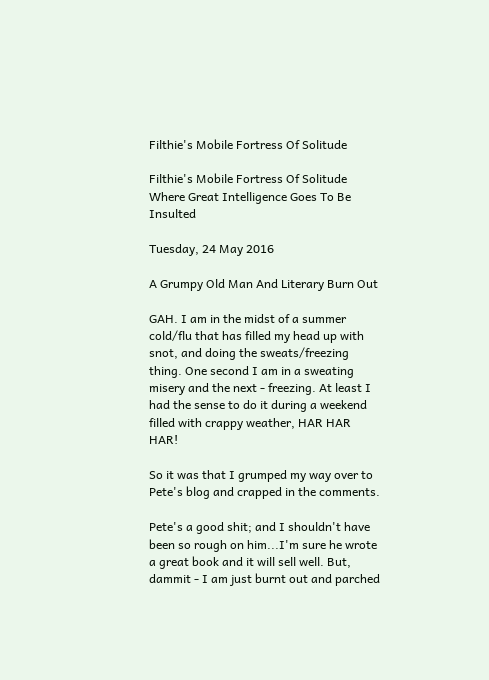Filthie's Mobile Fortress Of Solitude

Filthie's Mobile Fortress Of Solitude
Where Great Intelligence Goes To Be Insulted

Tuesday, 24 May 2016

A Grumpy Old Man And Literary Burn Out

GAH. I am in the midst of a summer cold/flu that has filled my head up with snot, and doing the sweats/freezing thing. One second I am in a sweating misery and the next - freezing. At least I had the sense to do it during a weekend filled with crappy weather, HAR HAR HAR!

So it was that I grumped my way over to Pete's blog and crapped in the comments.

Pete's a good shit; and I shouldn't have been so rough on him...I'm sure he wrote a great book and it will sell well. But, dammit - I am just burnt out and parched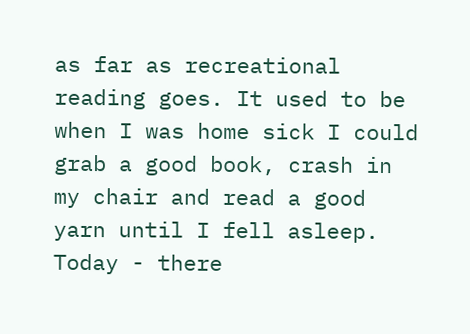as far as recreational reading goes. It used to be when I was home sick I could grab a good book, crash in my chair and read a good yarn until I fell asleep. Today - there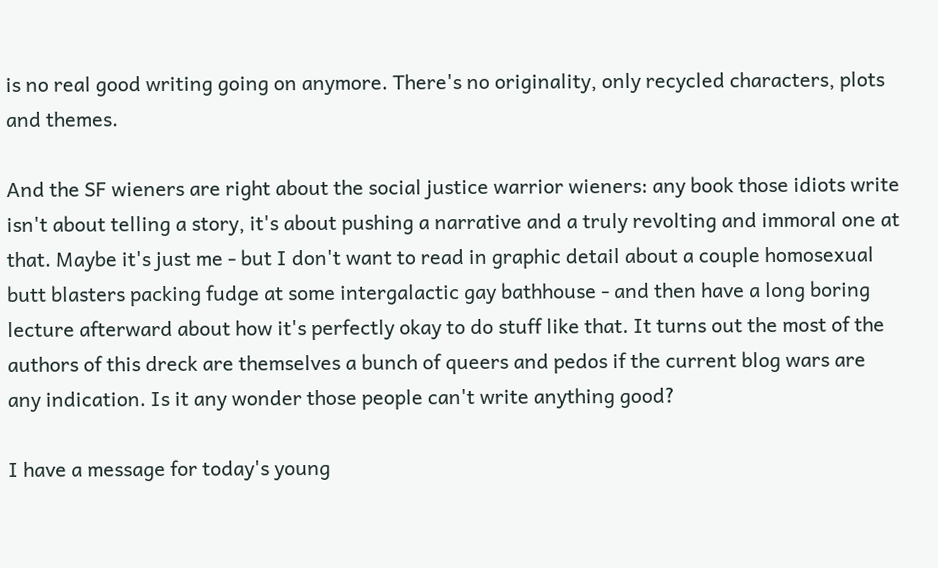is no real good writing going on anymore. There's no originality, only recycled characters, plots and themes.

And the SF wieners are right about the social justice warrior wieners: any book those idiots write isn't about telling a story, it's about pushing a narrative and a truly revolting and immoral one at that. Maybe it's just me - but I don't want to read in graphic detail about a couple homosexual butt blasters packing fudge at some intergalactic gay bathhouse - and then have a long boring lecture afterward about how it's perfectly okay to do stuff like that. It turns out the most of the authors of this dreck are themselves a bunch of queers and pedos if the current blog wars are any indication. Is it any wonder those people can't write anything good?

I have a message for today's young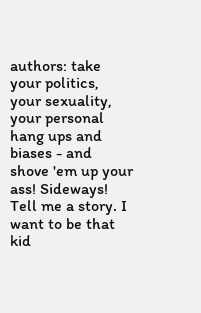authors: take your politics, your sexuality, your personal hang ups and biases - and shove 'em up your ass! Sideways! Tell me a story. I want to be that kid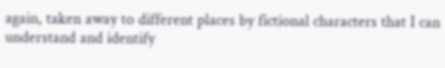again, taken away to different places by fictional characters that I can understand and identify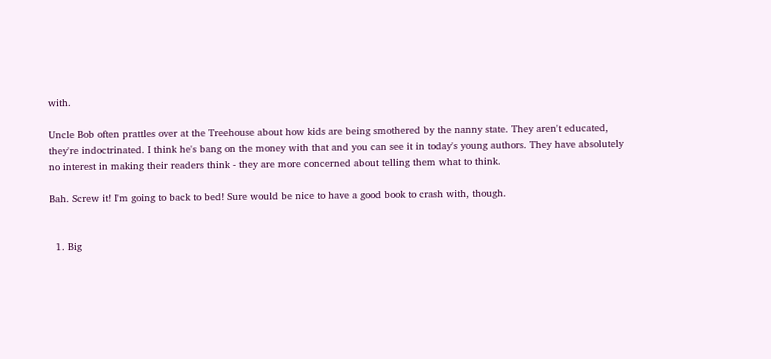with.

Uncle Bob often prattles over at the Treehouse about how kids are being smothered by the nanny state. They aren't educated, they're indoctrinated. I think he's bang on the money with that and you can see it in today's young authors. They have absolutely no interest in making their readers think - they are more concerned about telling them what to think.

Bah. Screw it! I'm going to back to bed! Sure would be nice to have a good book to crash with, though.


  1. Big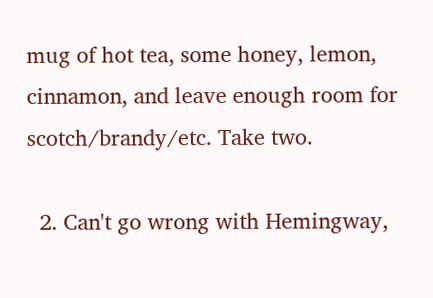mug of hot tea, some honey, lemon, cinnamon, and leave enough room for scotch/brandy/etc. Take two.

  2. Can't go wrong with Hemingway,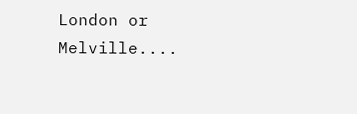London or Melville....